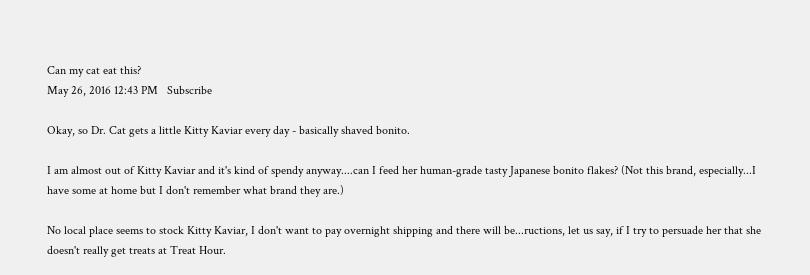Can my cat eat this?
May 26, 2016 12:43 PM   Subscribe

Okay, so Dr. Cat gets a little Kitty Kaviar every day - basically shaved bonito.

I am almost out of Kitty Kaviar and it's kind of spendy anyway....can I feed her human-grade tasty Japanese bonito flakes? (Not this brand, especially...I have some at home but I don't remember what brand they are.)

No local place seems to stock Kitty Kaviar, I don't want to pay overnight shipping and there will be...ructions, let us say, if I try to persuade her that she doesn't really get treats at Treat Hour.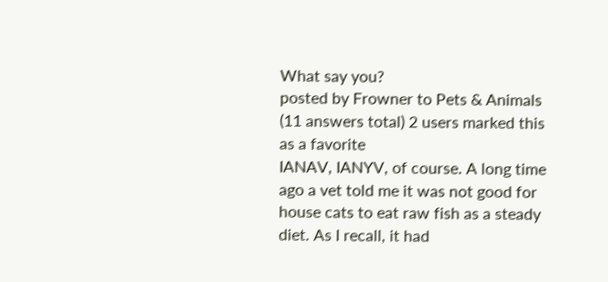What say you?
posted by Frowner to Pets & Animals (11 answers total) 2 users marked this as a favorite
IANAV, IANYV, of course. A long time ago a vet told me it was not good for house cats to eat raw fish as a steady diet. As I recall, it had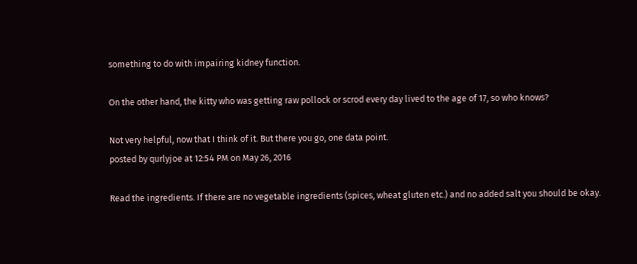something to do with impairing kidney function.

On the other hand, the kitty who was getting raw pollock or scrod every day lived to the age of 17, so who knows?

Not very helpful, now that I think of it. But there you go, one data point.
posted by qurlyjoe at 12:54 PM on May 26, 2016

Read the ingredients. If there are no vegetable ingredients (spices, wheat gluten etc.) and no added salt you should be okay.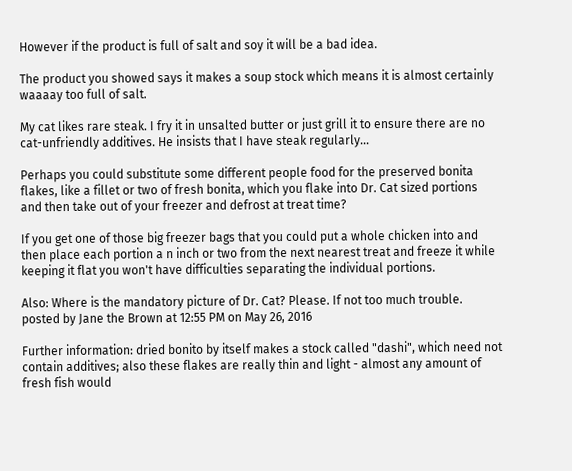However if the product is full of salt and soy it will be a bad idea.

The product you showed says it makes a soup stock which means it is almost certainly waaaay too full of salt.

My cat likes rare steak. I fry it in unsalted butter or just grill it to ensure there are no cat-unfriendly additives. He insists that I have steak regularly...

Perhaps you could substitute some different people food for the preserved bonita flakes, like a fillet or two of fresh bonita, which you flake into Dr. Cat sized portions and then take out of your freezer and defrost at treat time?

If you get one of those big freezer bags that you could put a whole chicken into and then place each portion a n inch or two from the next nearest treat and freeze it while keeping it flat you won't have difficulties separating the individual portions.

Also: Where is the mandatory picture of Dr. Cat? Please. If not too much trouble.
posted by Jane the Brown at 12:55 PM on May 26, 2016

Further information: dried bonito by itself makes a stock called "dashi", which need not contain additives; also these flakes are really thin and light - almost any amount of fresh fish would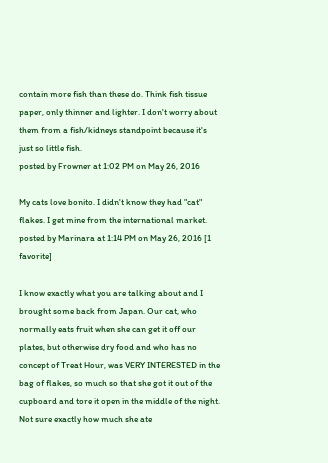contain more fish than these do. Think fish tissue paper, only thinner and lighter. I don't worry about them from a fish/kidneys standpoint because it's just so little fish.
posted by Frowner at 1:02 PM on May 26, 2016

My cats love bonito. I didn't know they had "cat" flakes. I get mine from the international market.
posted by Marinara at 1:14 PM on May 26, 2016 [1 favorite]

I know exactly what you are talking about and I brought some back from Japan. Our cat, who normally eats fruit when she can get it off our plates, but otherwise dry food and who has no concept of Treat Hour, was VERY INTERESTED in the bag of flakes, so much so that she got it out of the cupboard and tore it open in the middle of the night. Not sure exactly how much she ate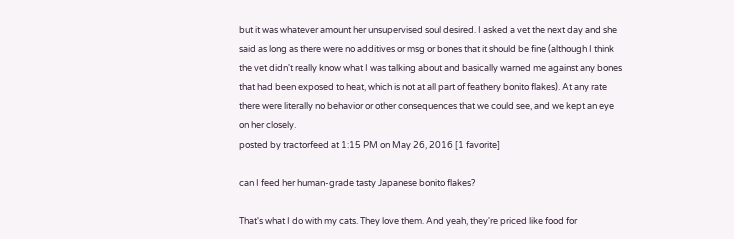but it was whatever amount her unsupervised soul desired. I asked a vet the next day and she said as long as there were no additives or msg or bones that it should be fine (although I think the vet didn't really know what I was talking about and basically warned me against any bones that had been exposed to heat, which is not at all part of feathery bonito flakes). At any rate there were literally no behavior or other consequences that we could see, and we kept an eye on her closely.
posted by tractorfeed at 1:15 PM on May 26, 2016 [1 favorite]

can I feed her human-grade tasty Japanese bonito flakes?

That's what I do with my cats. They love them. And yeah, they're priced like food for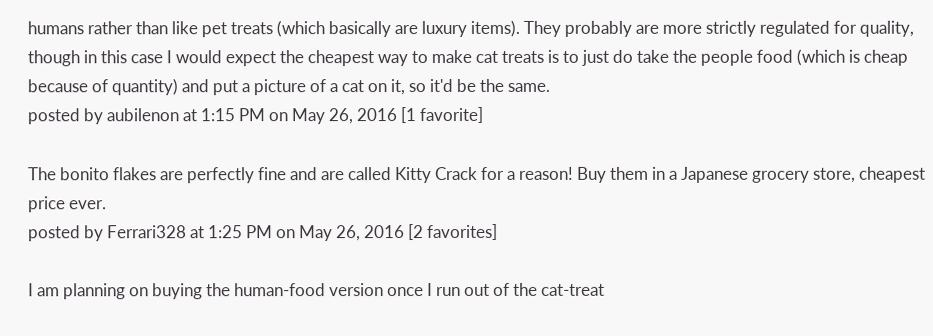humans rather than like pet treats (which basically are luxury items). They probably are more strictly regulated for quality, though in this case I would expect the cheapest way to make cat treats is to just do take the people food (which is cheap because of quantity) and put a picture of a cat on it, so it'd be the same.
posted by aubilenon at 1:15 PM on May 26, 2016 [1 favorite]

The bonito flakes are perfectly fine and are called Kitty Crack for a reason! Buy them in a Japanese grocery store, cheapest price ever.
posted by Ferrari328 at 1:25 PM on May 26, 2016 [2 favorites]

I am planning on buying the human-food version once I run out of the cat-treat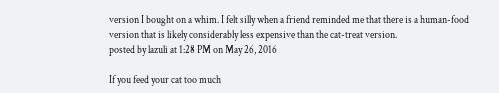version I bought on a whim. I felt silly when a friend reminded me that there is a human-food version that is likely considerably less expensive than the cat-treat version.
posted by lazuli at 1:28 PM on May 26, 2016

If you feed your cat too much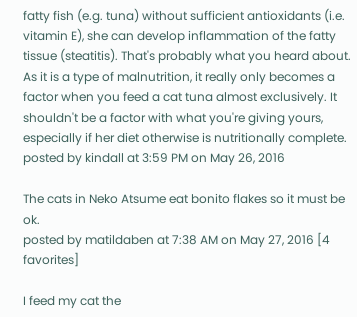fatty fish (e.g. tuna) without sufficient antioxidants (i.e. vitamin E), she can develop inflammation of the fatty tissue (steatitis). That's probably what you heard about. As it is a type of malnutrition, it really only becomes a factor when you feed a cat tuna almost exclusively. It shouldn't be a factor with what you're giving yours, especially if her diet otherwise is nutritionally complete.
posted by kindall at 3:59 PM on May 26, 2016

The cats in Neko Atsume eat bonito flakes so it must be ok.
posted by matildaben at 7:38 AM on May 27, 2016 [4 favorites]

I feed my cat the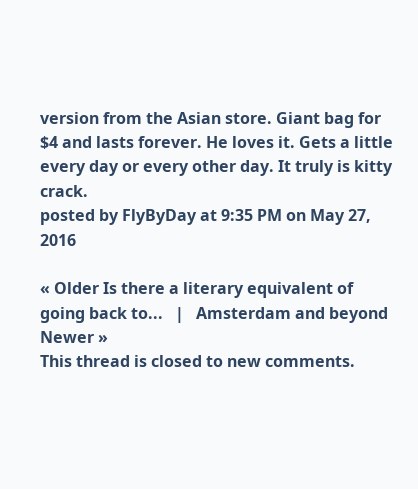version from the Asian store. Giant bag for $4 and lasts forever. He loves it. Gets a little every day or every other day. It truly is kitty crack.
posted by FlyByDay at 9:35 PM on May 27, 2016

« Older Is there a literary equivalent of going back to...   |   Amsterdam and beyond Newer »
This thread is closed to new comments.